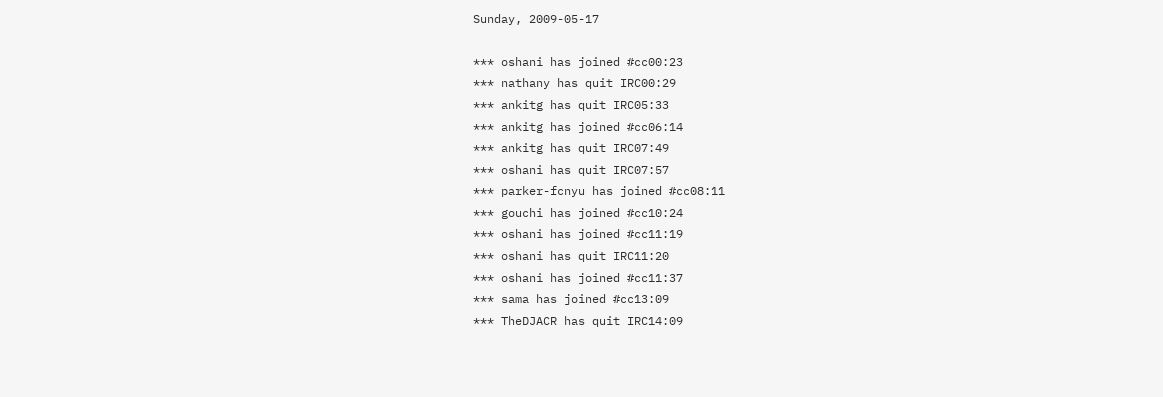Sunday, 2009-05-17

*** oshani has joined #cc00:23
*** nathany has quit IRC00:29
*** ankitg has quit IRC05:33
*** ankitg has joined #cc06:14
*** ankitg has quit IRC07:49
*** oshani has quit IRC07:57
*** parker-fcnyu has joined #cc08:11
*** gouchi has joined #cc10:24
*** oshani has joined #cc11:19
*** oshani has quit IRC11:20
*** oshani has joined #cc11:37
*** sama has joined #cc13:09
*** TheDJACR has quit IRC14:09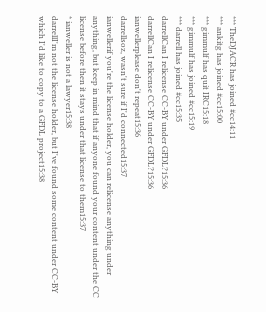*** TheDJACR has joined #cc14:11
*** ankitg has joined #cc15:00
*** gimmulf has quit IRC15:18
*** gimmulf has joined #cc15:19
*** darrell has joined #cc15:35
darrellCan I relicense CC-BY under GFDL?15:36
darrellCan I relicense CC-BY under GFDL?15:36
ianwellerplease don't repeat15:36
darrellsoz, wasn't sure if I'd connected15:37
ianwellerif you're the license holder, you can relicense anything under anything, but keep in mind that if anyone found your content under the CC license before then it stays under that license to them15:37
* ianweller is not a lawyer15:38
darrellI'm not the license holder, but I've found some content under CC-BY which I'd like to copy to a GFDL project15:38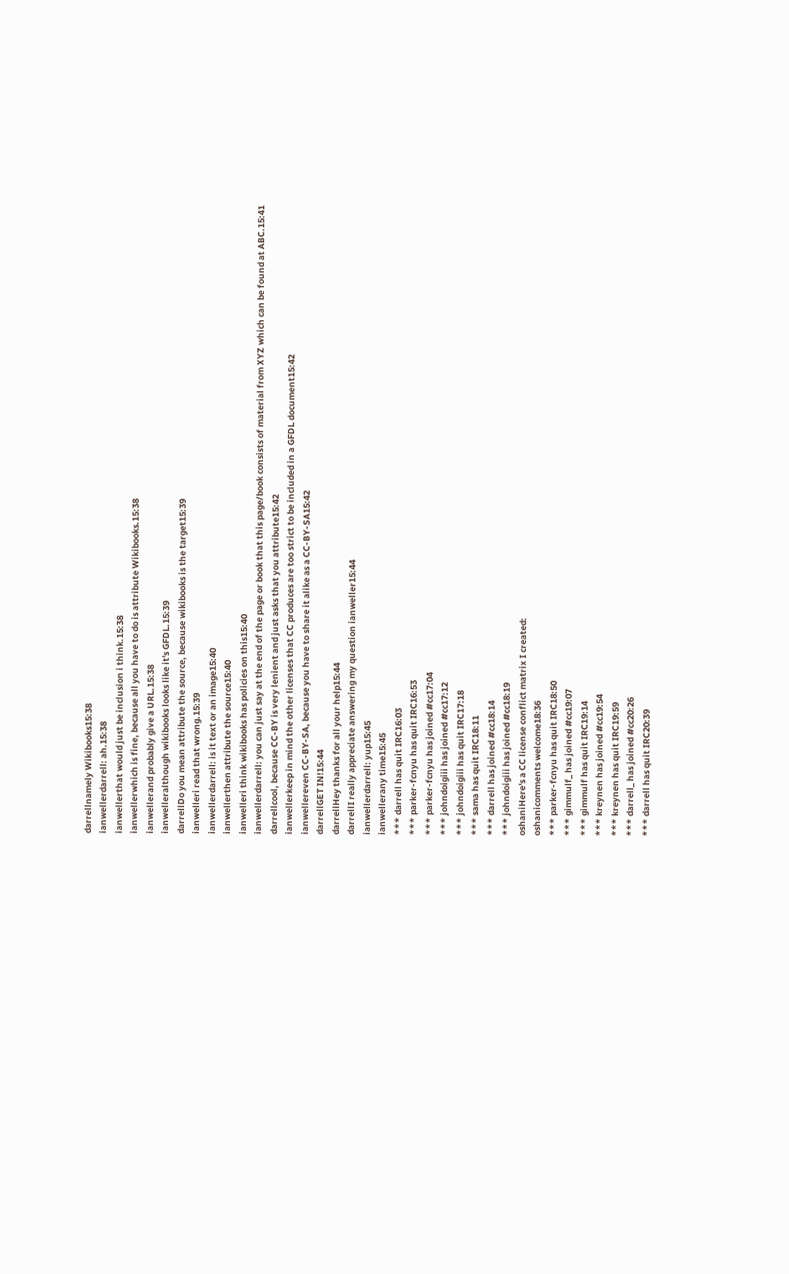darrellnamely Wikibooks15:38
ianwellerdarrell: ah.15:38
ianwellerthat would just be inclusion i think.15:38
ianwellerwhich is fine, because all you have to do is attribute Wikibooks.15:38
ianwellerand probably give a URL.15:38
ianwelleralthough wikibooks looks like it's GFDL.15:39
darrellDo you mean attribute the source, because wikibooks is the target15:39
ianwelleri read that wrong.15:39
ianwellerdarrell: is it text or an image15:40
ianwellerthen attribute the source15:40
ianwelleri think wikibooks has policies on this15:40
ianwellerdarrell: you can just say at the end of the page or book that this page/book consists of material from XYZ which can be found at ABC.15:41
darrellcool, because CC-BY is very lenient and just asks that you attribute15:42
ianwellerkeep in mind the other licenses that CC produces are too strict to be included in a GFDL document15:42
ianwellereven CC-BY-SA, because you have to share it alike as a CC-BY-SA15:42
darrellGET IN!15:44
darrellHey thanks for all your help15:44
darrellI really appreciate answering my question ianweller15:44
ianwellerdarrell: yup15:45
ianwellerany time15:45
*** darrell has quit IRC16:03
*** parker-fcnyu has quit IRC16:53
*** parker-fcnyu has joined #cc17:04
*** johndoigiii has joined #cc17:12
*** johndoigiii has quit IRC17:18
*** sama has quit IRC18:11
*** darrell has joined #cc18:14
*** johndoigiii has joined #cc18:19
oshaniHere's a CC license conflict matrix I created:
oshanicomments welcome18:36
*** parker-fcnyu has quit IRC18:50
*** gimmulf_ has joined #cc19:07
*** gimmulf has quit IRC19:14
*** kreynen has joined #cc19:54
*** kreynen has quit IRC19:59
*** darrell_ has joined #cc20:26
*** darrell has quit IRC20:39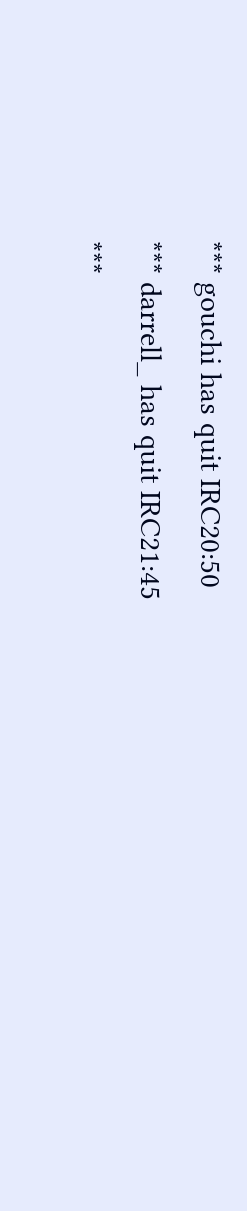*** gouchi has quit IRC20:50
*** darrell_ has quit IRC21:45
***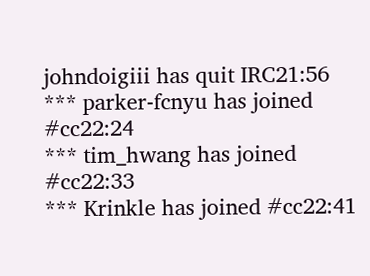johndoigiii has quit IRC21:56
*** parker-fcnyu has joined #cc22:24
*** tim_hwang has joined #cc22:33
*** Krinkle has joined #cc22:41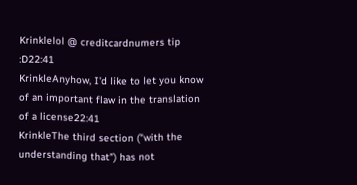Krinklelol @ creditcardnumers tip :D22:41
KrinkleAnyhow, I'd like to let you know of an important flaw in the translation of a license22:41
KrinkleThe third section ("with the understanding that") has not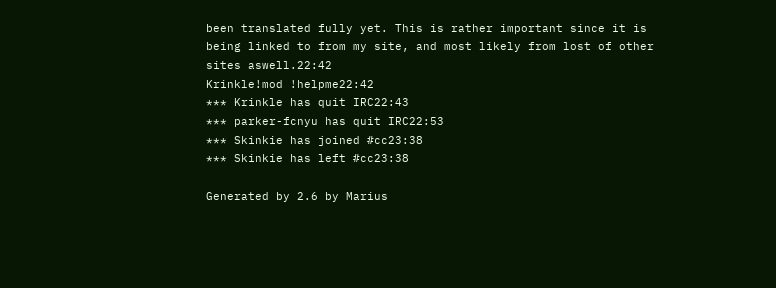been translated fully yet. This is rather important since it is being linked to from my site, and most likely from lost of other sites aswell.22:42
Krinkle!mod !helpme22:42
*** Krinkle has quit IRC22:43
*** parker-fcnyu has quit IRC22:53
*** Skinkie has joined #cc23:38
*** Skinkie has left #cc23:38

Generated by 2.6 by Marius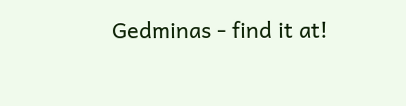Gedminas - find it at!